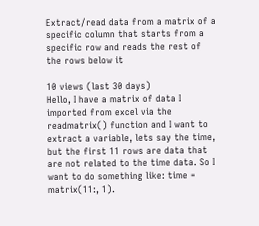Extract/read data from a matrix of a specific column that starts from a specific row and reads the rest of the rows below it

10 views (last 30 days)
Hello, I have a matrix of data I imported from excel via the readmatrix() function and I want to extract a variable, lets say the time, but the first 11 rows are data that are not related to the time data. So I want to do something like: time = matrix(11:, 1).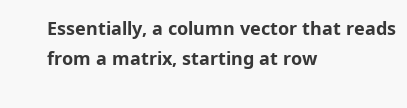Essentially, a column vector that reads from a matrix, starting at row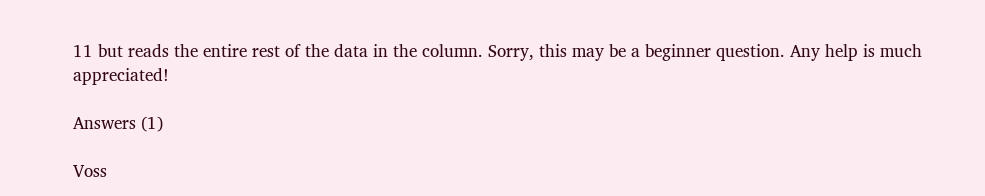11 but reads the entire rest of the data in the column. Sorry, this may be a beginner question. Any help is much appreciated!

Answers (1)

Voss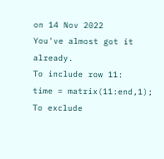on 14 Nov 2022
You've almost got it already.
To include row 11:
time = matrix(11:end,1);
To exclude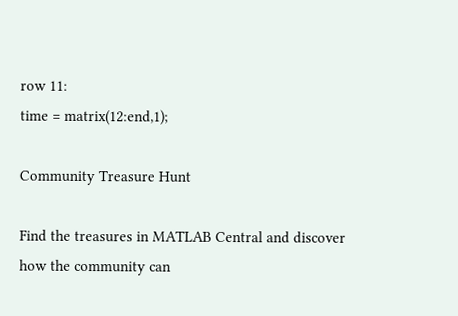row 11:
time = matrix(12:end,1);

Community Treasure Hunt

Find the treasures in MATLAB Central and discover how the community can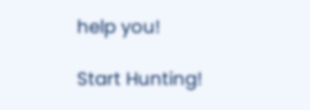help you!

Start Hunting!